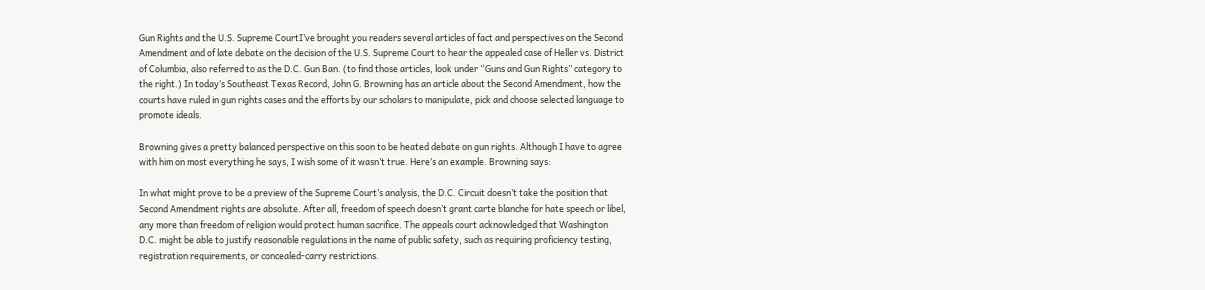Gun Rights and the U.S. Supreme CourtI’ve brought you readers several articles of fact and perspectives on the Second Amendment and of late debate on the decision of the U.S. Supreme Court to hear the appealed case of Heller vs. District of Columbia, also referred to as the D.C. Gun Ban. (to find those articles, look under “Guns and Gun Rights” category to the right.) In today’s Southeast Texas Record, John G. Browning has an article about the Second Amendment, how the courts have ruled in gun rights cases and the efforts by our scholars to manipulate, pick and choose selected language to promote ideals.

Browning gives a pretty balanced perspective on this soon to be heated debate on gun rights. Although I have to agree with him on most everything he says, I wish some of it wasn’t true. Here’s an example. Browning says:

In what might prove to be a preview of the Supreme Court’s analysis, the D.C. Circuit doesn’t take the position that Second Amendment rights are absolute. After all, freedom of speech doesn’t grant carte blanche for hate speech or libel, any more than freedom of religion would protect human sacrifice. The appeals court acknowledged that Washington D.C. might be able to justify reasonable regulations in the name of public safety, such as requiring proficiency testing, registration requirements, or concealed-carry restrictions.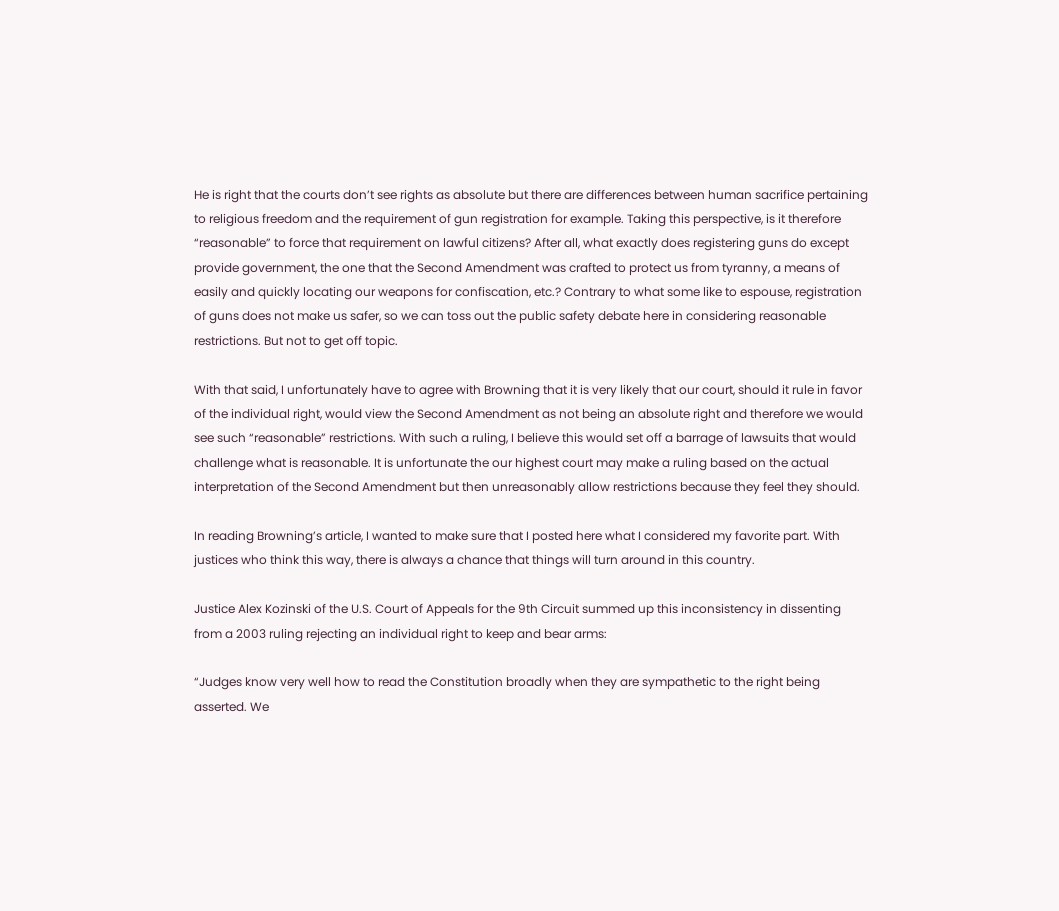He is right that the courts don’t see rights as absolute but there are differences between human sacrifice pertaining to religious freedom and the requirement of gun registration for example. Taking this perspective, is it therefore “reasonable” to force that requirement on lawful citizens? After all, what exactly does registering guns do except provide government, the one that the Second Amendment was crafted to protect us from tyranny, a means of easily and quickly locating our weapons for confiscation, etc.? Contrary to what some like to espouse, registration of guns does not make us safer, so we can toss out the public safety debate here in considering reasonable restrictions. But not to get off topic.

With that said, I unfortunately have to agree with Browning that it is very likely that our court, should it rule in favor of the individual right, would view the Second Amendment as not being an absolute right and therefore we would see such “reasonable” restrictions. With such a ruling, I believe this would set off a barrage of lawsuits that would challenge what is reasonable. It is unfortunate the our highest court may make a ruling based on the actual interpretation of the Second Amendment but then unreasonably allow restrictions because they feel they should.

In reading Browning’s article, I wanted to make sure that I posted here what I considered my favorite part. With justices who think this way, there is always a chance that things will turn around in this country.

Justice Alex Kozinski of the U.S. Court of Appeals for the 9th Circuit summed up this inconsistency in dissenting from a 2003 ruling rejecting an individual right to keep and bear arms:

“Judges know very well how to read the Constitution broadly when they are sympathetic to the right being asserted. We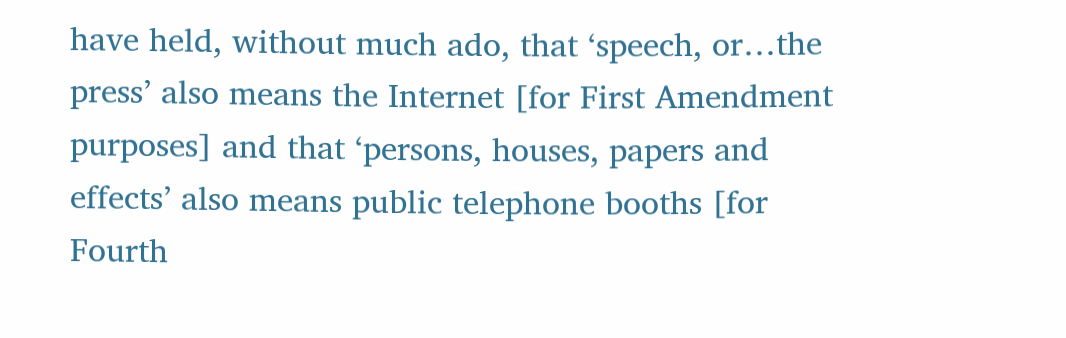have held, without much ado, that ‘speech, or…the press’ also means the Internet [for First Amendment purposes] and that ‘persons, houses, papers and effects’ also means public telephone booths [for Fourth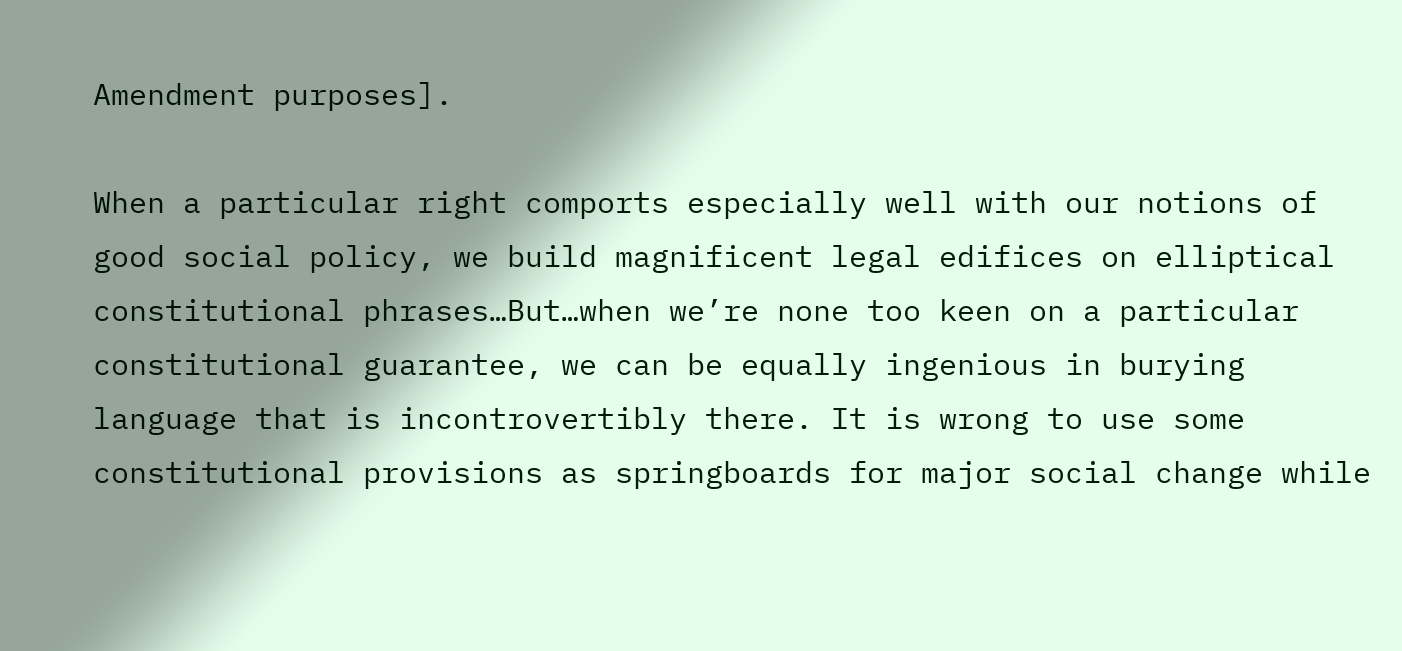Amendment purposes].

When a particular right comports especially well with our notions of good social policy, we build magnificent legal edifices on elliptical constitutional phrases…But…when we’re none too keen on a particular constitutional guarantee, we can be equally ingenious in burying language that is incontrovertibly there. It is wrong to use some constitutional provisions as springboards for major social change while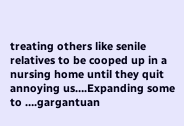treating others like senile relatives to be cooped up in a nursing home until they quit annoying us….Expanding some to ….gargantuan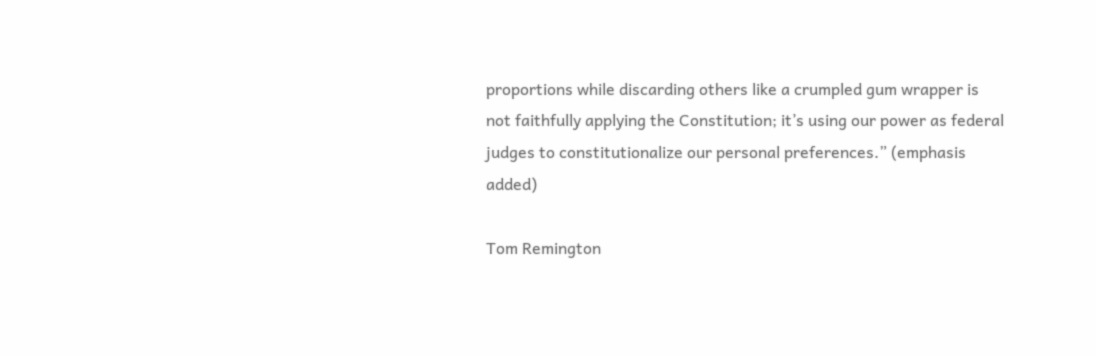proportions while discarding others like a crumpled gum wrapper is not faithfully applying the Constitution; it’s using our power as federal judges to constitutionalize our personal preferences.” (emphasis added)

Tom Remington